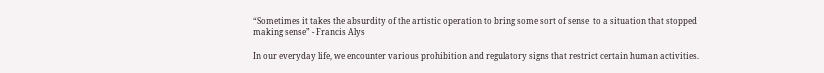“Sometimes it takes the absurdity of the artistic operation to bring some sort of sense  to a situation that stopped making sense” - Francis Alys

In our everyday life, we encounter various prohibition and regulatory signs that restrict certain human activities.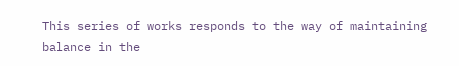This series of works responds to the way of maintaining balance in the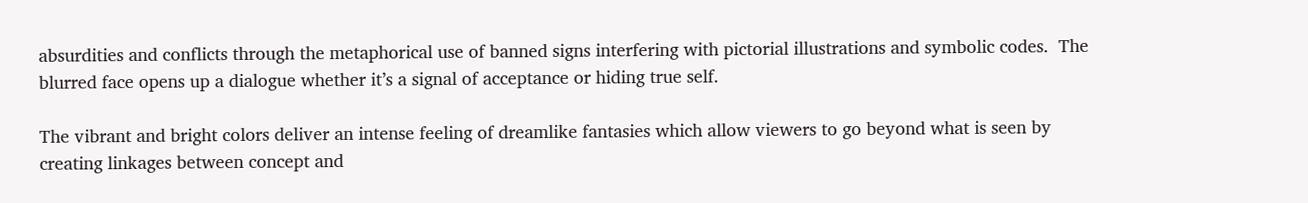absurdities and conflicts through the metaphorical use of banned signs interfering with pictorial illustrations and symbolic codes.  The blurred face opens up a dialogue whether it’s a signal of acceptance or hiding true self.

The vibrant and bright colors deliver an intense feeling of dreamlike fantasies which allow viewers to go beyond what is seen by creating linkages between concept and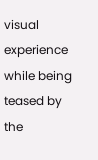visual experience while being teased by the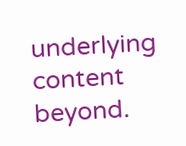underlying content beyond.